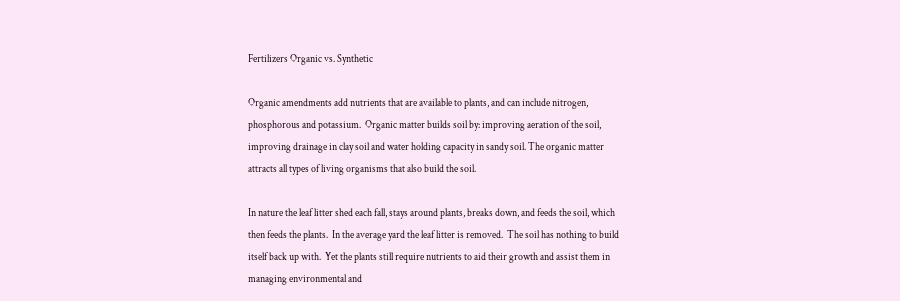Fertilizers Organic vs. Synthetic

Organic amendments add nutrients that are available to plants, and can include nitrogen, phosphorous and potassium.  Organic matter builds soil by: improving aeration of the soil, improving drainage in clay soil and water holding capacity in sandy soil. The organic matter attracts all types of living organisms that also build the soil.

In nature the leaf litter shed each fall, stays around plants, breaks down, and feeds the soil, which then feeds the plants.  In the average yard the leaf litter is removed.  The soil has nothing to build itself back up with.  Yet the plants still require nutrients to aid their growth and assist them in managing environmental and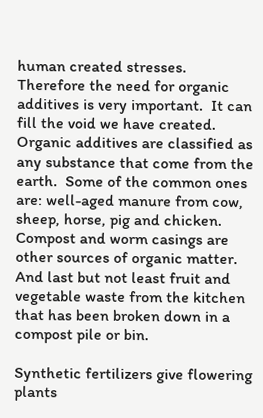human created stresses.  Therefore the need for organic additives is very important.  It can fill the void we have created.  Organic additives are classified as any substance that come from the earth.  Some of the common ones are: well-aged manure from cow, sheep, horse, pig and chicken.  Compost and worm casings are other sources of organic matter. And last but not least fruit and vegetable waste from the kitchen that has been broken down in a compost pile or bin.

Synthetic fertilizers give flowering plants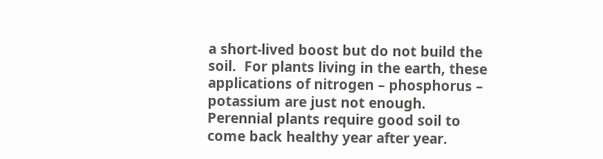a short-lived boost but do not build the soil.  For plants living in the earth, these applications of nitrogen – phosphorus – potassium are just not enough.  Perennial plants require good soil to come back healthy year after year.